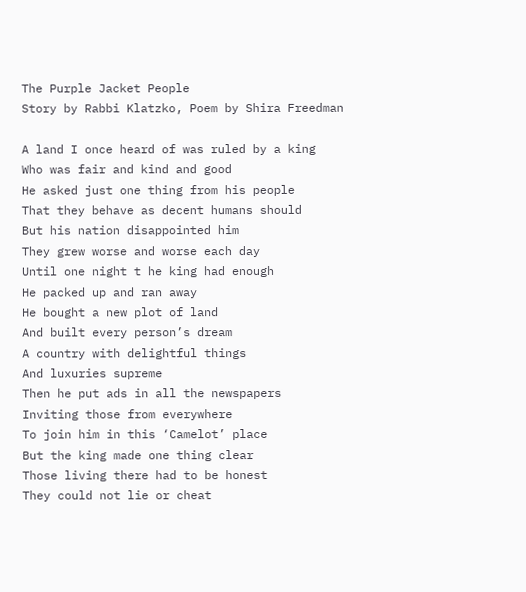The Purple Jacket People
Story by Rabbi Klatzko, Poem by Shira Freedman

A land I once heard of was ruled by a king
Who was fair and kind and good
He asked just one thing from his people
That they behave as decent humans should
But his nation disappointed him
They grew worse and worse each day
Until one night t he king had enough
He packed up and ran away
He bought a new plot of land
And built every person’s dream
A country with delightful things
And luxuries supreme
Then he put ads in all the newspapers
Inviting those from everywhere
To join him in this ‘Camelot’ place
But the king made one thing clear
Those living there had to be honest
They could not lie or cheat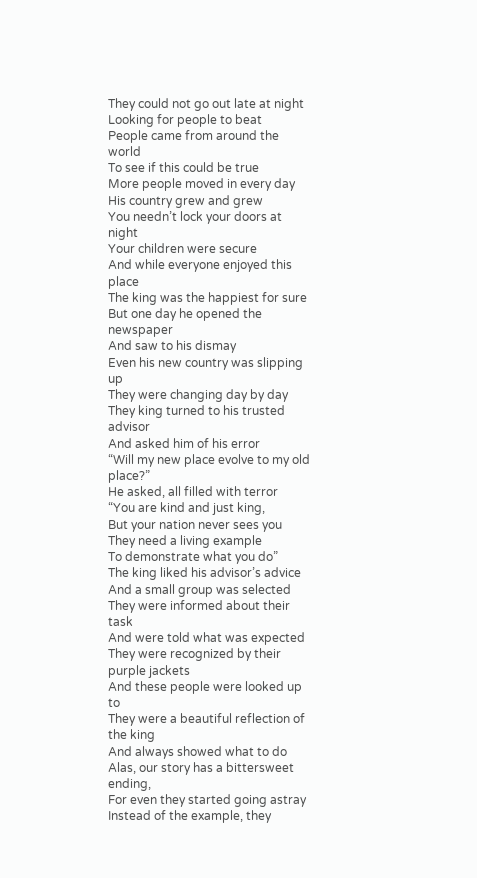They could not go out late at night
Looking for people to beat
People came from around the world
To see if this could be true
More people moved in every day
His country grew and grew
You needn’t lock your doors at night
Your children were secure
And while everyone enjoyed this place
The king was the happiest for sure
But one day he opened the newspaper
And saw to his dismay
Even his new country was slipping up
They were changing day by day
They king turned to his trusted advisor
And asked him of his error
“Will my new place evolve to my old place?”
He asked, all filled with terror
“You are kind and just king,
But your nation never sees you
They need a living example
To demonstrate what you do”
The king liked his advisor’s advice
And a small group was selected
They were informed about their task
And were told what was expected
They were recognized by their purple jackets
And these people were looked up to
They were a beautiful reflection of the king
And always showed what to do
Alas, our story has a bittersweet ending,
For even they started going astray
Instead of the example, they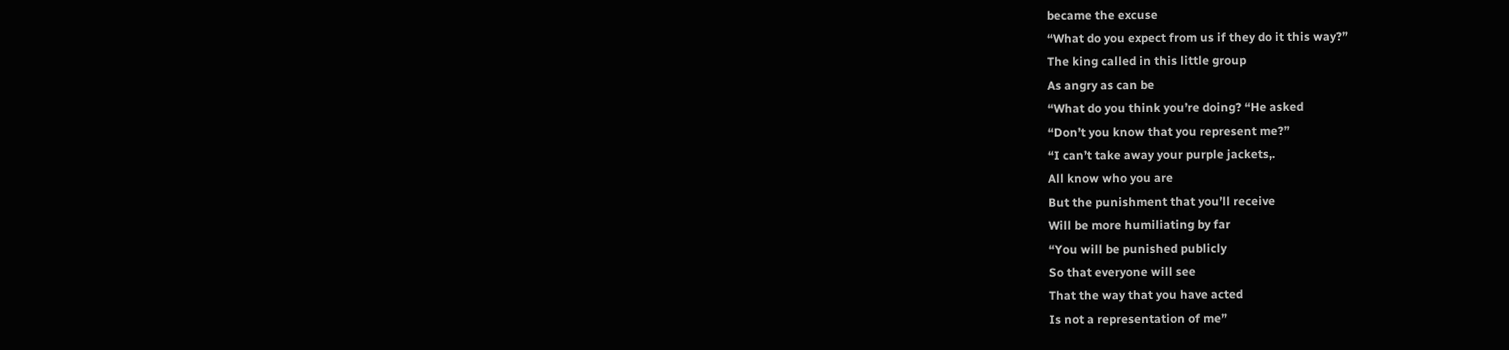became the excuse
“What do you expect from us if they do it this way?”
The king called in this little group
As angry as can be
“What do you think you’re doing? “He asked
“Don’t you know that you represent me?”
“I can’t take away your purple jackets,.
All know who you are
But the punishment that you’ll receive
Will be more humiliating by far
“You will be punished publicly
So that everyone will see
That the way that you have acted
Is not a representation of me”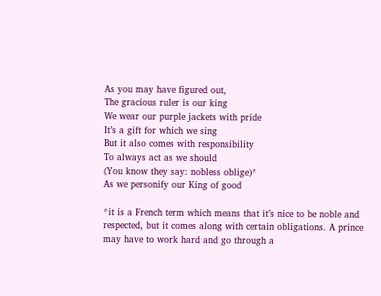As you may have figured out,
The gracious ruler is our king
We wear our purple jackets with pride
It’s a gift for which we sing
But it also comes with responsibility
To always act as we should
(You know they say: nobless oblige)*
As we personify our King of good

*it is a French term which means that it’s nice to be noble and respected, but it comes along with certain obligations. A prince may have to work hard and go through a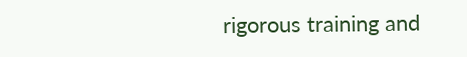rigorous training and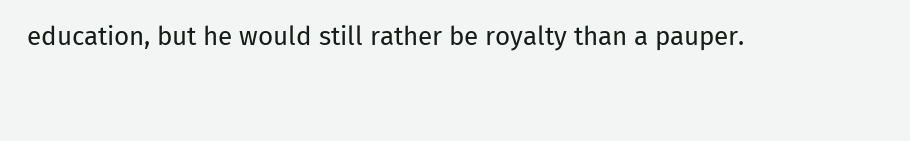education, but he would still rather be royalty than a pauper.